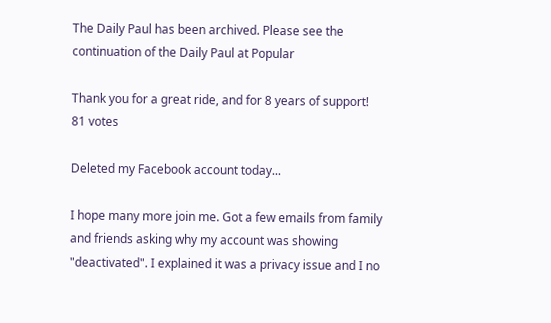The Daily Paul has been archived. Please see the continuation of the Daily Paul at Popular

Thank you for a great ride, and for 8 years of support!
81 votes

Deleted my Facebook account today...

I hope many more join me. Got a few emails from family and friends asking why my account was showing "deactivated". I explained it was a privacy issue and I no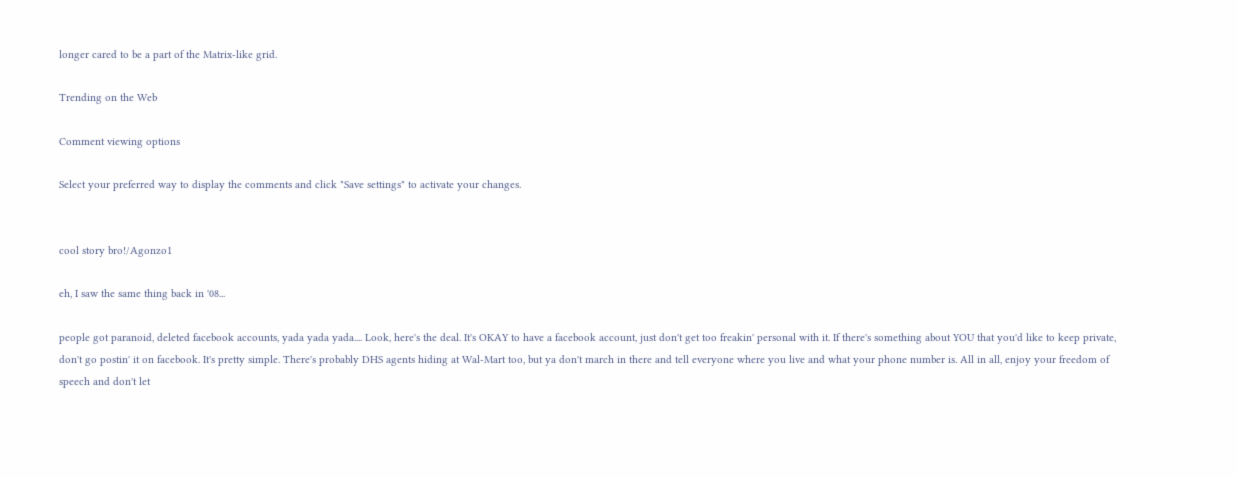longer cared to be a part of the Matrix-like grid.

Trending on the Web

Comment viewing options

Select your preferred way to display the comments and click "Save settings" to activate your changes.


cool story bro!/Agonzo1

eh, I saw the same thing back in '08...

people got paranoid, deleted facebook accounts, yada yada yada.... Look, here's the deal. It's OKAY to have a facebook account, just don't get too freakin' personal with it. If there's something about YOU that you'd like to keep private, don't go postin' it on facebook. It's pretty simple. There's probably DHS agents hiding at Wal-Mart too, but ya don't march in there and tell everyone where you live and what your phone number is. All in all, enjoy your freedom of speech and don't let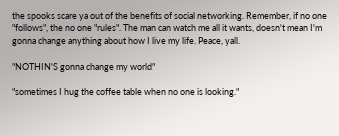the spooks scare ya out of the benefits of social networking. Remember, if no one "follows", the no one "rules". The man can watch me all it wants, doesn't mean I'm gonna change anything about how I live my life. Peace, yall.

"NOTHIN'S gonna change my world"

"sometimes I hug the coffee table when no one is looking."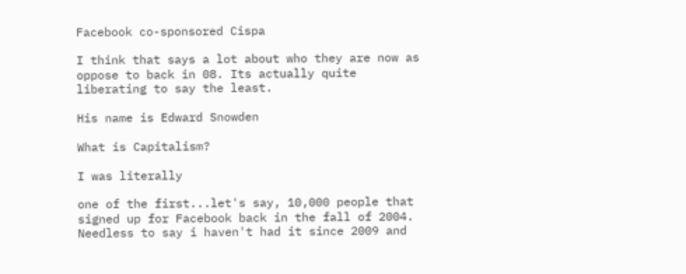Facebook co-sponsored Cispa

I think that says a lot about who they are now as oppose to back in 08. Its actually quite liberating to say the least.

His name is Edward Snowden

What is Capitalism?

I was literally

one of the first...let's say, 10,000 people that signed up for Facebook back in the fall of 2004. Needless to say i haven't had it since 2009 and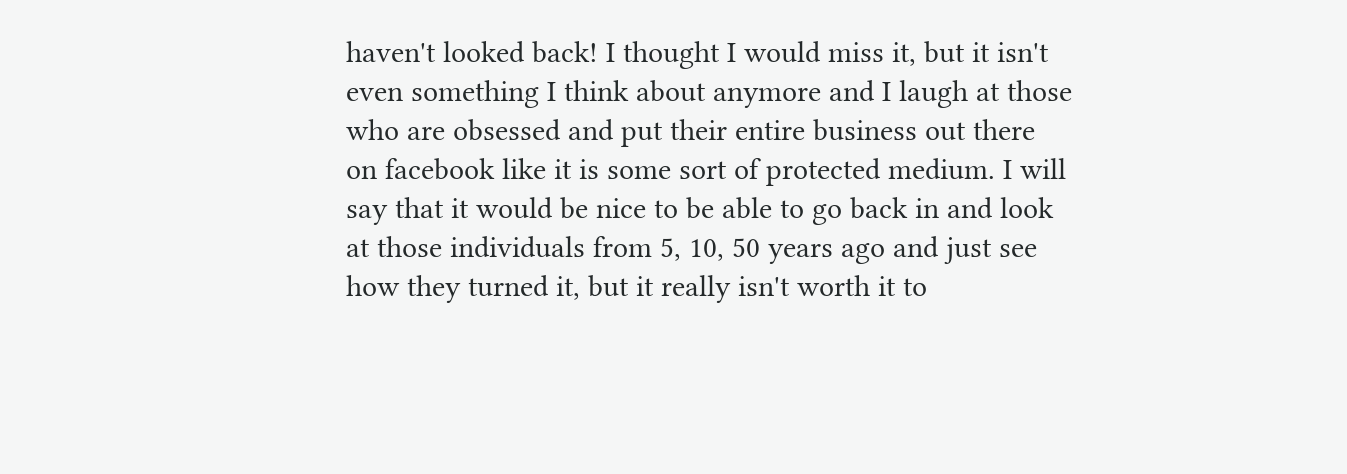haven't looked back! I thought I would miss it, but it isn't even something I think about anymore and I laugh at those who are obsessed and put their entire business out there on facebook like it is some sort of protected medium. I will say that it would be nice to be able to go back in and look at those individuals from 5, 10, 50 years ago and just see how they turned it, but it really isn't worth it to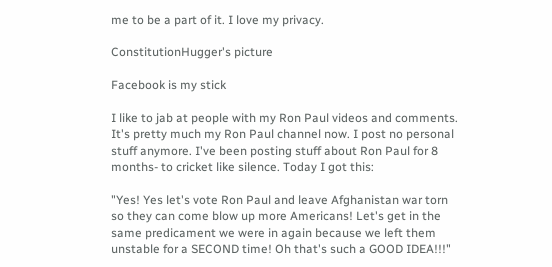me to be a part of it. I love my privacy.

ConstitutionHugger's picture

Facebook is my stick

I like to jab at people with my Ron Paul videos and comments. It's pretty much my Ron Paul channel now. I post no personal stuff anymore. I've been posting stuff about Ron Paul for 8 months- to cricket like silence. Today I got this:

"Yes! Yes let's vote Ron Paul and leave Afghanistan war torn so they can come blow up more Americans! Let's get in the same predicament we were in again because we left them unstable for a SECOND time! Oh that's such a GOOD IDEA!!!"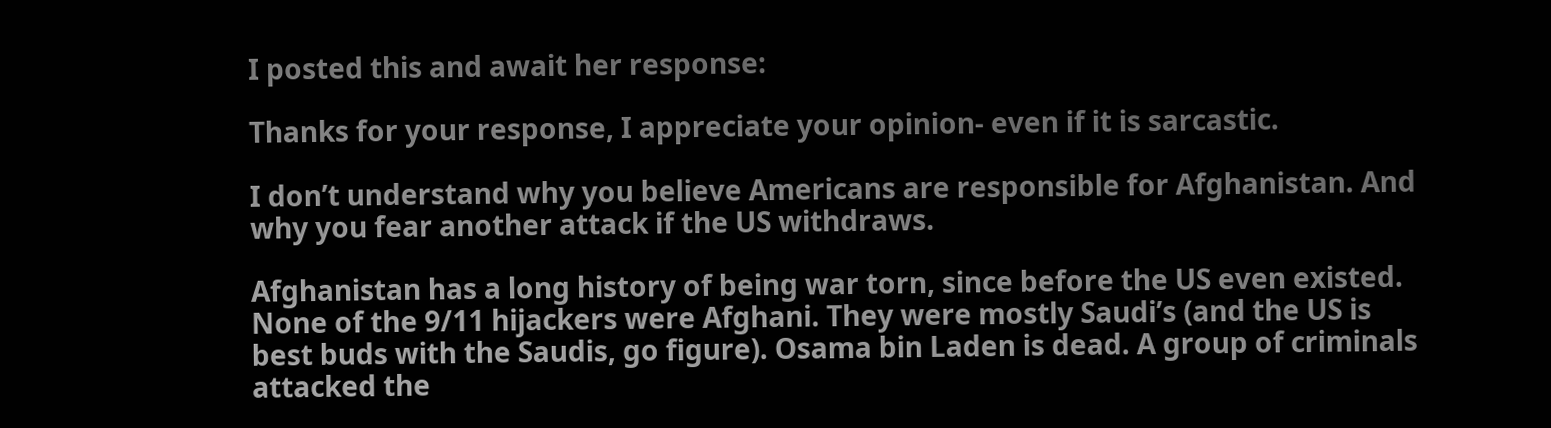I posted this and await her response:

Thanks for your response, I appreciate your opinion- even if it is sarcastic.

I don’t understand why you believe Americans are responsible for Afghanistan. And why you fear another attack if the US withdraws.

Afghanistan has a long history of being war torn, since before the US even existed. None of the 9/11 hijackers were Afghani. They were mostly Saudi’s (and the US is best buds with the Saudis, go figure). Osama bin Laden is dead. A group of criminals attacked the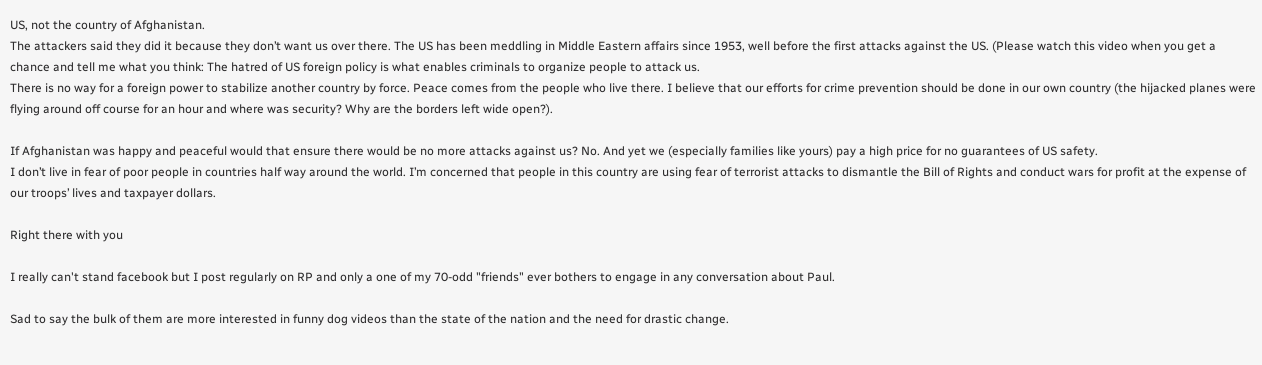US, not the country of Afghanistan.
The attackers said they did it because they don’t want us over there. The US has been meddling in Middle Eastern affairs since 1953, well before the first attacks against the US. (Please watch this video when you get a chance and tell me what you think: The hatred of US foreign policy is what enables criminals to organize people to attack us.
There is no way for a foreign power to stabilize another country by force. Peace comes from the people who live there. I believe that our efforts for crime prevention should be done in our own country (the hijacked planes were flying around off course for an hour and where was security? Why are the borders left wide open?).

If Afghanistan was happy and peaceful would that ensure there would be no more attacks against us? No. And yet we (especially families like yours) pay a high price for no guarantees of US safety.
I don’t live in fear of poor people in countries half way around the world. I’m concerned that people in this country are using fear of terrorist attacks to dismantle the Bill of Rights and conduct wars for profit at the expense of our troops’ lives and taxpayer dollars.

Right there with you

I really can't stand facebook but I post regularly on RP and only a one of my 70-odd "friends" ever bothers to engage in any conversation about Paul.

Sad to say the bulk of them are more interested in funny dog videos than the state of the nation and the need for drastic change.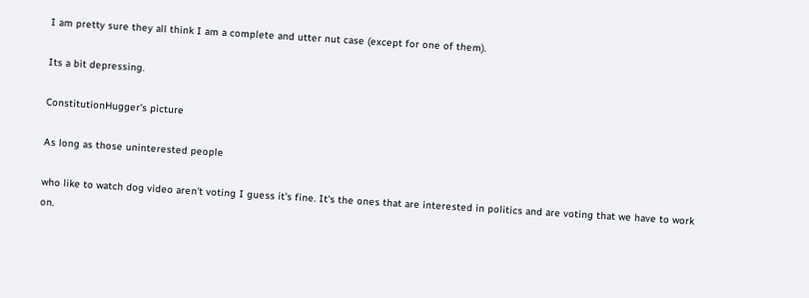I am pretty sure they all think I am a complete and utter nut case (except for one of them).

Its a bit depressing.

ConstitutionHugger's picture

As long as those uninterested people

who like to watch dog video aren't voting I guess it's fine. It's the ones that are interested in politics and are voting that we have to work on.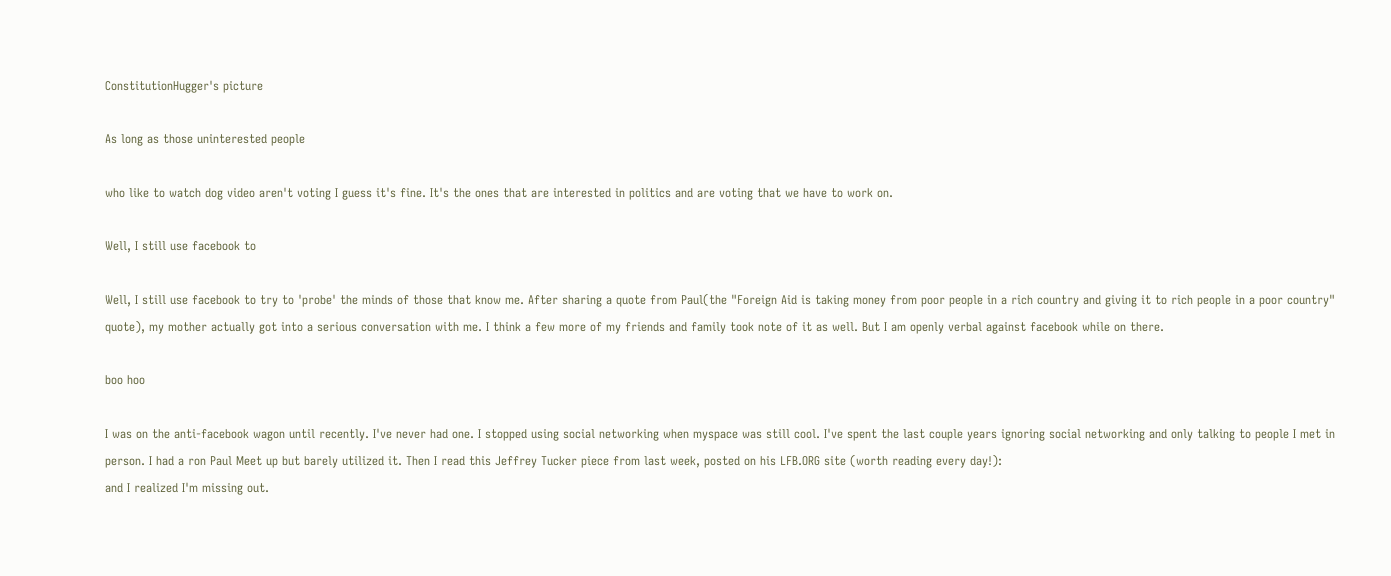ConstitutionHugger's picture

As long as those uninterested people

who like to watch dog video aren't voting I guess it's fine. It's the ones that are interested in politics and are voting that we have to work on.

Well, I still use facebook to

Well, I still use facebook to try to 'probe' the minds of those that know me. After sharing a quote from Paul(the "Foreign Aid is taking money from poor people in a rich country and giving it to rich people in a poor country" quote), my mother actually got into a serious conversation with me. I think a few more of my friends and family took note of it as well. But I am openly verbal against facebook while on there.

boo hoo

I was on the anti-facebook wagon until recently. I've never had one. I stopped using social networking when myspace was still cool. I've spent the last couple years ignoring social networking and only talking to people I met in person. I had a ron Paul Meet up but barely utilized it. Then I read this Jeffrey Tucker piece from last week, posted on his LFB.ORG site (worth reading every day!):
and I realized I'm missing out.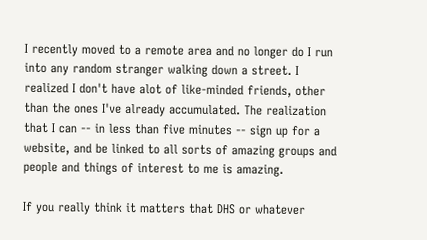I recently moved to a remote area and no longer do I run into any random stranger walking down a street. I realized I don't have alot of like-minded friends, other than the ones I've already accumulated. The realization that I can -- in less than five minutes -- sign up for a website, and be linked to all sorts of amazing groups and people and things of interest to me is amazing.

If you really think it matters that DHS or whatever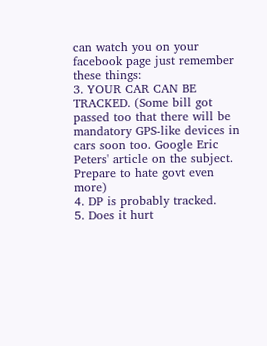can watch you on your facebook page just remember these things:
3. YOUR CAR CAN BE TRACKED. (Some bill got passed too that there will be mandatory GPS-like devices in cars soon too. Google Eric Peters' article on the subject. Prepare to hate govt even more)
4. DP is probably tracked.
5. Does it hurt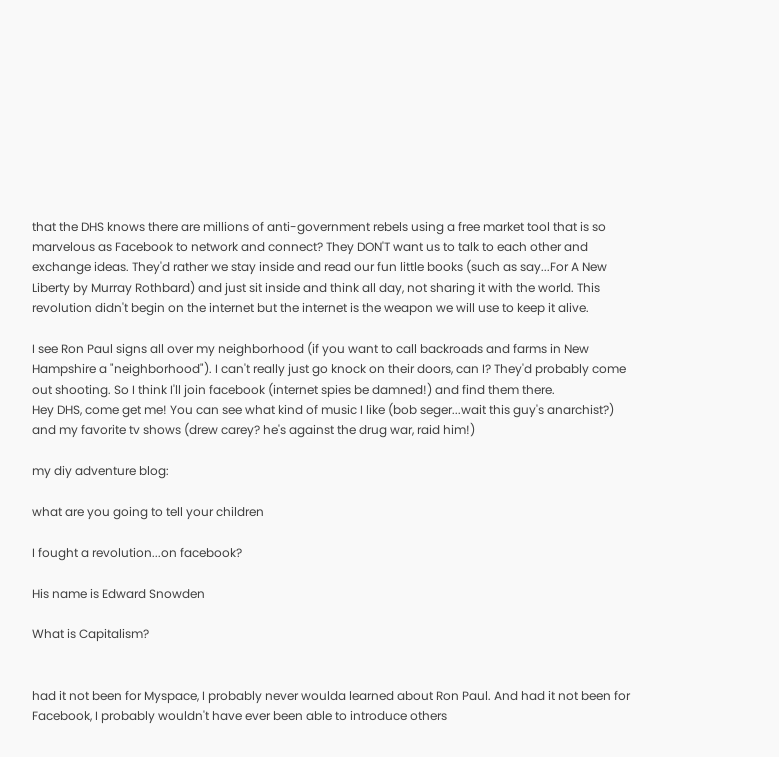that the DHS knows there are millions of anti-government rebels using a free market tool that is so marvelous as Facebook to network and connect? They DON'T want us to talk to each other and exchange ideas. They'd rather we stay inside and read our fun little books (such as say...For A New Liberty by Murray Rothbard) and just sit inside and think all day, not sharing it with the world. This revolution didn't begin on the internet but the internet is the weapon we will use to keep it alive.

I see Ron Paul signs all over my neighborhood (if you want to call backroads and farms in New Hampshire a "neighborhood"). I can't really just go knock on their doors, can I? They'd probably come out shooting. So I think I'll join facebook (internet spies be damned!) and find them there.
Hey DHS, come get me! You can see what kind of music I like (bob seger...wait this guy's anarchist?) and my favorite tv shows (drew carey? he's against the drug war, raid him!)

my diy adventure blog:

what are you going to tell your children

I fought a revolution...on facebook?

His name is Edward Snowden

What is Capitalism?


had it not been for Myspace, I probably never woulda learned about Ron Paul. And had it not been for Facebook, I probably wouldn't have ever been able to introduce others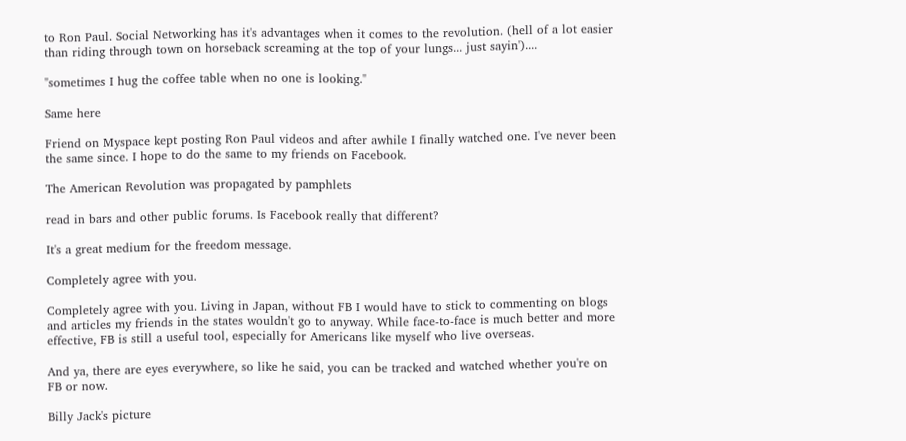to Ron Paul. Social Networking has it's advantages when it comes to the revolution. (hell of a lot easier than riding through town on horseback screaming at the top of your lungs... just sayin')....

"sometimes I hug the coffee table when no one is looking."

Same here

Friend on Myspace kept posting Ron Paul videos and after awhile I finally watched one. I've never been the same since. I hope to do the same to my friends on Facebook.

The American Revolution was propagated by pamphlets

read in bars and other public forums. Is Facebook really that different?

It's a great medium for the freedom message.

Completely agree with you.

Completely agree with you. Living in Japan, without FB I would have to stick to commenting on blogs and articles my friends in the states wouldn't go to anyway. While face-to-face is much better and more effective, FB is still a useful tool, especially for Americans like myself who live overseas.

And ya, there are eyes everywhere, so like he said, you can be tracked and watched whether you're on FB or now.

Billy Jack's picture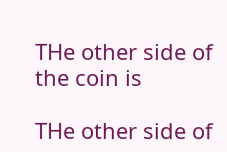THe other side of the coin is

THe other side of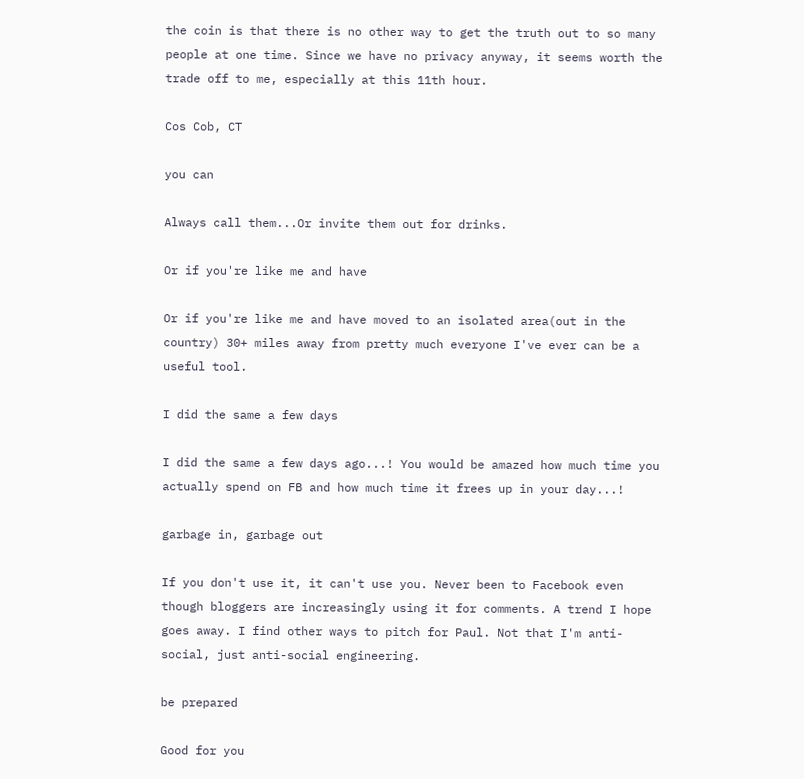the coin is that there is no other way to get the truth out to so many people at one time. Since we have no privacy anyway, it seems worth the trade off to me, especially at this 11th hour.

Cos Cob, CT

you can

Always call them...Or invite them out for drinks.

Or if you're like me and have

Or if you're like me and have moved to an isolated area(out in the country) 30+ miles away from pretty much everyone I've ever can be a useful tool.

I did the same a few days

I did the same a few days ago...! You would be amazed how much time you actually spend on FB and how much time it frees up in your day...!

garbage in, garbage out

If you don't use it, it can't use you. Never been to Facebook even though bloggers are increasingly using it for comments. A trend I hope goes away. I find other ways to pitch for Paul. Not that I'm anti-social, just anti-social engineering.

be prepared

Good for you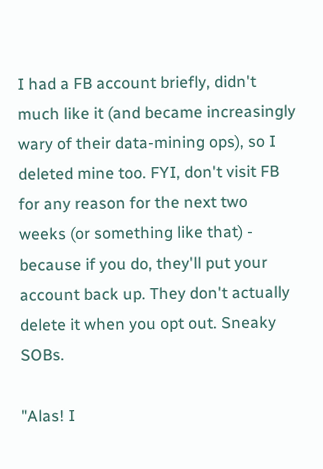I had a FB account briefly, didn't much like it (and became increasingly wary of their data-mining ops), so I deleted mine too. FYI, don't visit FB for any reason for the next two weeks (or something like that) - because if you do, they'll put your account back up. They don't actually delete it when you opt out. Sneaky SOBs.

"Alas! I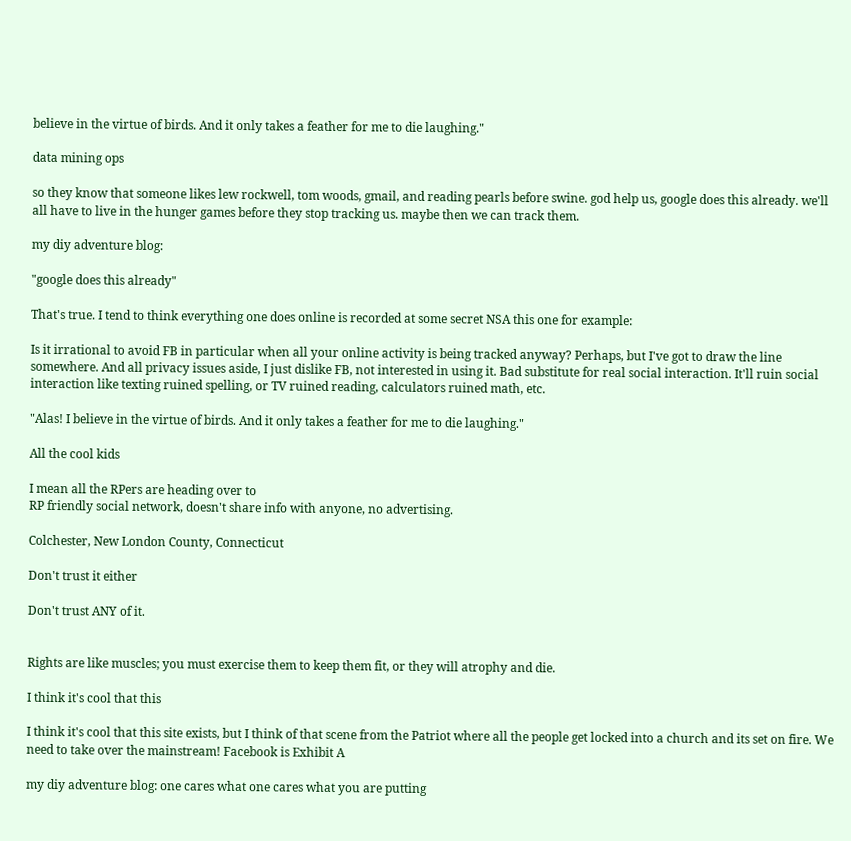believe in the virtue of birds. And it only takes a feather for me to die laughing."

data mining ops

so they know that someone likes lew rockwell, tom woods, gmail, and reading pearls before swine. god help us, google does this already. we'll all have to live in the hunger games before they stop tracking us. maybe then we can track them.

my diy adventure blog:

"google does this already"

That's true. I tend to think everything one does online is recorded at some secret NSA this one for example:

Is it irrational to avoid FB in particular when all your online activity is being tracked anyway? Perhaps, but I've got to draw the line somewhere. And all privacy issues aside, I just dislike FB, not interested in using it. Bad substitute for real social interaction. It'll ruin social interaction like texting ruined spelling, or TV ruined reading, calculators ruined math, etc.

"Alas! I believe in the virtue of birds. And it only takes a feather for me to die laughing."

All the cool kids

I mean all the RPers are heading over to
RP friendly social network, doesn't share info with anyone, no advertising.

Colchester, New London County, Connecticut

Don't trust it either

Don't trust ANY of it.


Rights are like muscles; you must exercise them to keep them fit, or they will atrophy and die.

I think it's cool that this

I think it's cool that this site exists, but I think of that scene from the Patriot where all the people get locked into a church and its set on fire. We need to take over the mainstream! Facebook is Exhibit A

my diy adventure blog: one cares what one cares what you are putting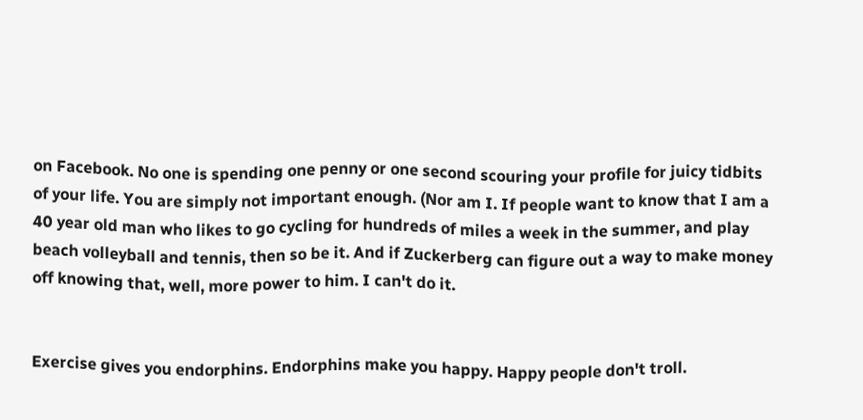on Facebook. No one is spending one penny or one second scouring your profile for juicy tidbits of your life. You are simply not important enough. (Nor am I. If people want to know that I am a 40 year old man who likes to go cycling for hundreds of miles a week in the summer, and play beach volleyball and tennis, then so be it. And if Zuckerberg can figure out a way to make money off knowing that, well, more power to him. I can't do it.


Exercise gives you endorphins. Endorphins make you happy. Happy people don't troll.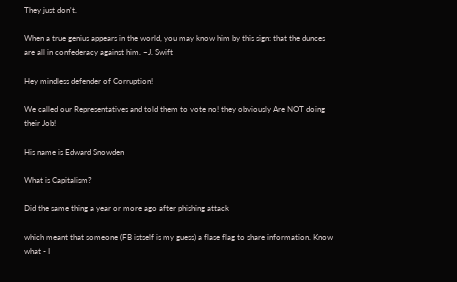They just don't.

When a true genius appears in the world, you may know him by this sign: that the dunces are all in confederacy against him. ~J. Swift

Hey mindless defender of Corruption!

We called our Representatives and told them to vote no! they obviously Are NOT doing their Job!

His name is Edward Snowden

What is Capitalism?

Did the same thing a year or more ago after phishing attack

which meant that someone (FB istself is my guess) a flase flag to share information. Know what - I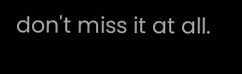don't miss it at all.